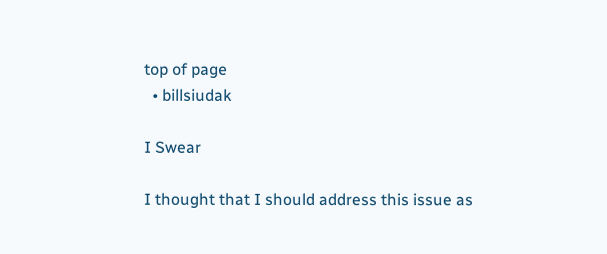top of page
  • billsiudak

I Swear

I thought that I should address this issue as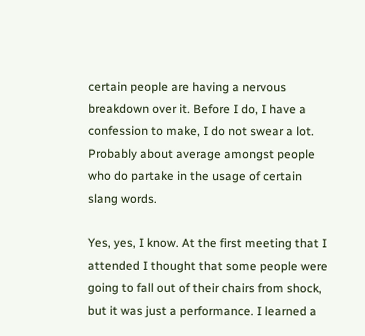certain people are having a nervous breakdown over it. Before I do, I have a confession to make, I do not swear a lot. Probably about average amongst people who do partake in the usage of certain slang words.

Yes, yes, I know. At the first meeting that I attended I thought that some people were going to fall out of their chairs from shock, but it was just a performance. I learned a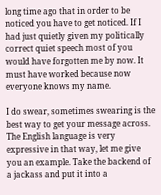long time ago that in order to be noticed you have to get noticed. If I had just quietly given my politically correct quiet speech most of you would have forgotten me by now. It must have worked because now everyone knows my name.

I do swear, sometimes swearing is the best way to get your message across. The English language is very expressive in that way, let me give you an example. Take the backend of a jackass and put it into a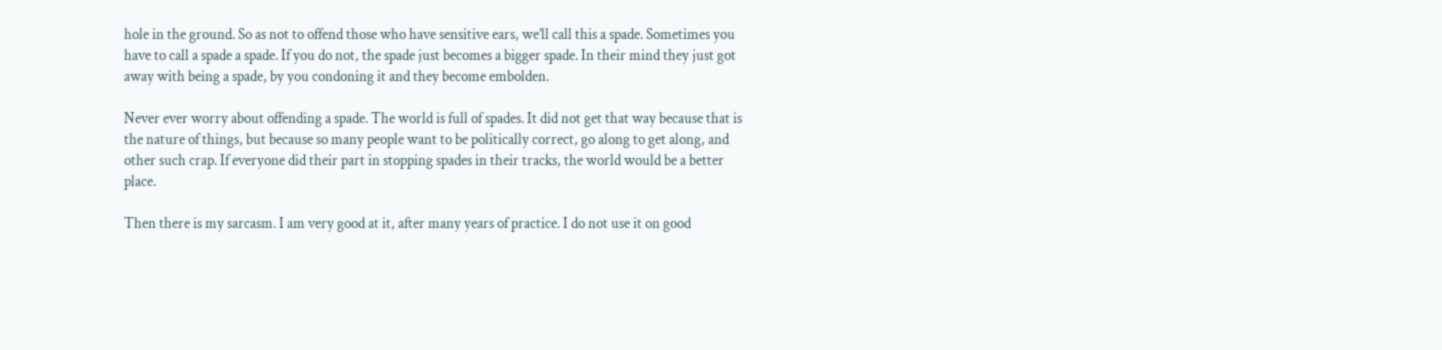hole in the ground. So as not to offend those who have sensitive ears, we’ll call this a spade. Sometimes you have to call a spade a spade. If you do not, the spade just becomes a bigger spade. In their mind they just got away with being a spade, by you condoning it and they become embolden.

Never ever worry about offending a spade. The world is full of spades. It did not get that way because that is the nature of things, but because so many people want to be politically correct, go along to get along, and other such crap. If everyone did their part in stopping spades in their tracks, the world would be a better place.

Then there is my sarcasm. I am very good at it, after many years of practice. I do not use it on good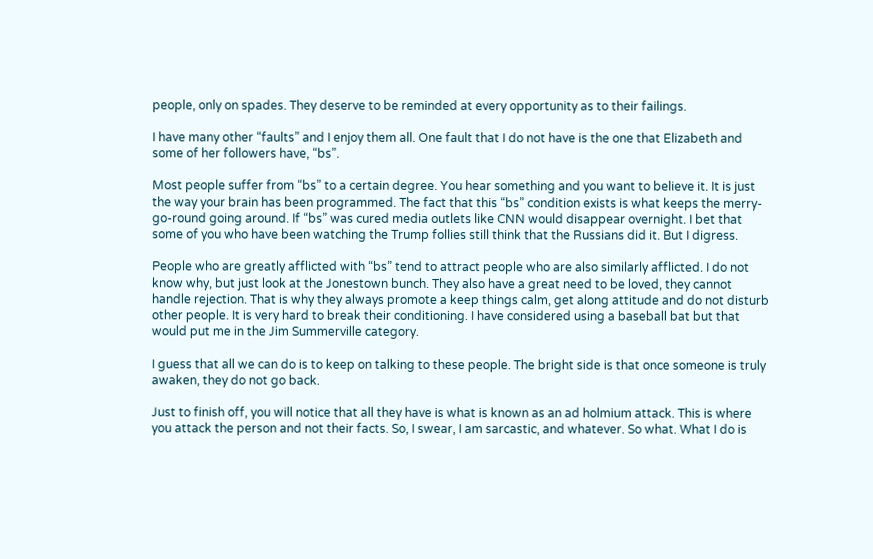people, only on spades. They deserve to be reminded at every opportunity as to their failings.

I have many other “faults” and I enjoy them all. One fault that I do not have is the one that Elizabeth and some of her followers have, “bs”.

Most people suffer from “bs” to a certain degree. You hear something and you want to believe it. It is just the way your brain has been programmed. The fact that this “bs” condition exists is what keeps the merry-go-round going around. If “bs” was cured media outlets like CNN would disappear overnight. I bet that some of you who have been watching the Trump follies still think that the Russians did it. But I digress.

People who are greatly afflicted with “bs” tend to attract people who are also similarly afflicted. I do not know why, but just look at the Jonestown bunch. They also have a great need to be loved, they cannot handle rejection. That is why they always promote a keep things calm, get along attitude and do not disturb other people. It is very hard to break their conditioning. I have considered using a baseball bat but that would put me in the Jim Summerville category.

I guess that all we can do is to keep on talking to these people. The bright side is that once someone is truly awaken, they do not go back.

Just to finish off, you will notice that all they have is what is known as an ad holmium attack. This is where you attack the person and not their facts. So, I swear, I am sarcastic, and whatever. So what. What I do is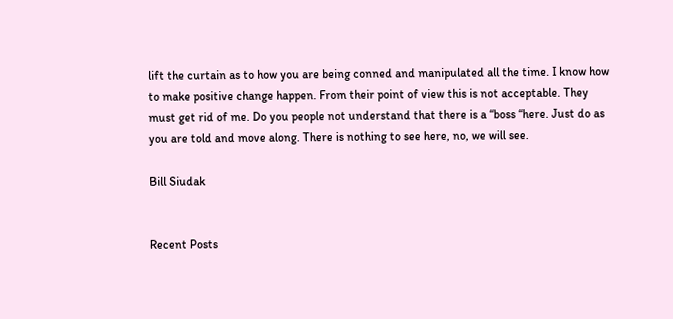lift the curtain as to how you are being conned and manipulated all the time. I know how to make positive change happen. From their point of view this is not acceptable. They must get rid of me. Do you people not understand that there is a “boss “here. Just do as you are told and move along. There is nothing to see here, no, we will see.

Bill Siudak


Recent Posts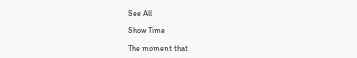See All

Show Time

The moment that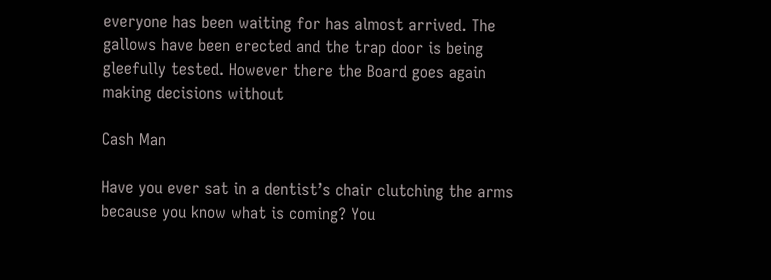everyone has been waiting for has almost arrived. The gallows have been erected and the trap door is being gleefully tested. However there the Board goes again making decisions without

Cash Man

Have you ever sat in a dentist’s chair clutching the arms because you know what is coming? You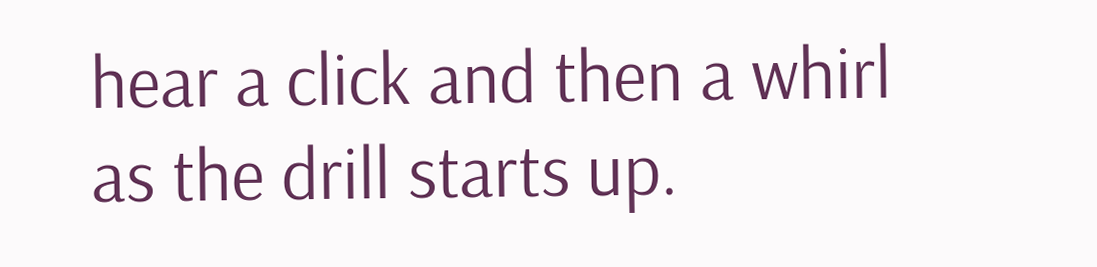hear a click and then a whirl as the drill starts up.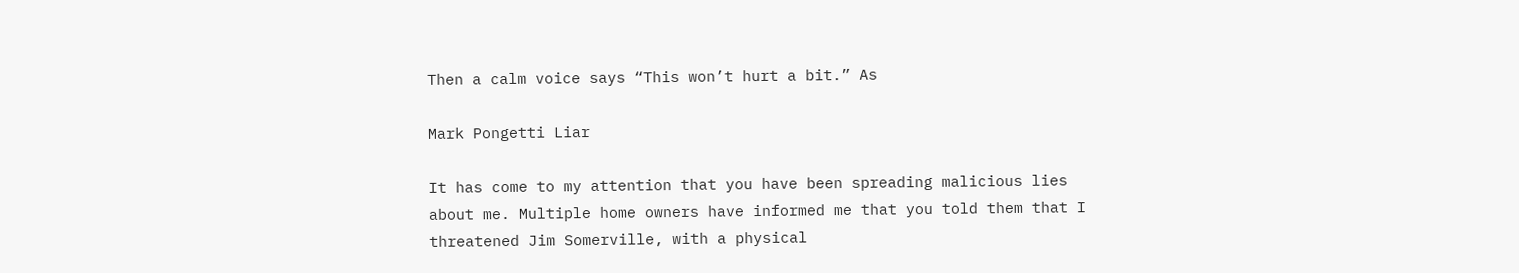Then a calm voice says “This won’t hurt a bit.” As

Mark Pongetti Liar

It has come to my attention that you have been spreading malicious lies about me. Multiple home owners have informed me that you told them that I threatened Jim Somerville, with a physical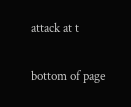attack at t


bottom of page